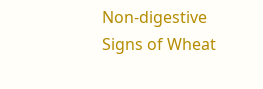Non-digestive Signs of Wheat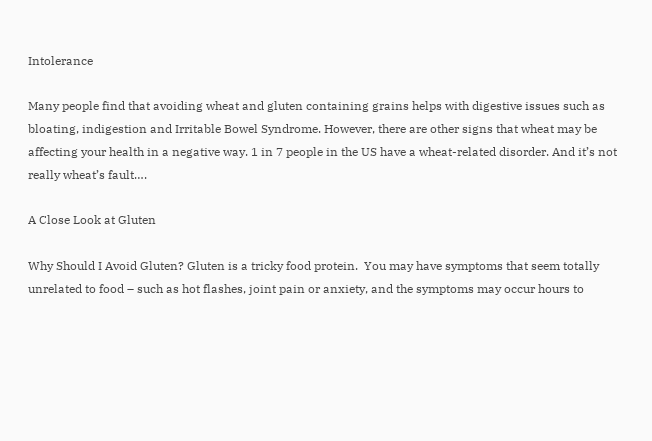Intolerance

Many people find that avoiding wheat and gluten containing grains helps with digestive issues such as bloating, indigestion and Irritable Bowel Syndrome. However, there are other signs that wheat may be affecting your health in a negative way. 1 in 7 people in the US have a wheat-related disorder. And it’s not really wheat’s fault….

A Close Look at Gluten

Why Should I Avoid Gluten? Gluten is a tricky food protein.  You may have symptoms that seem totally unrelated to food – such as hot flashes, joint pain or anxiety, and the symptoms may occur hours to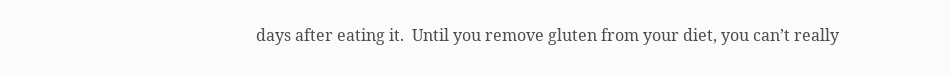days after eating it.  Until you remove gluten from your diet, you can’t really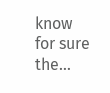know for sure the…